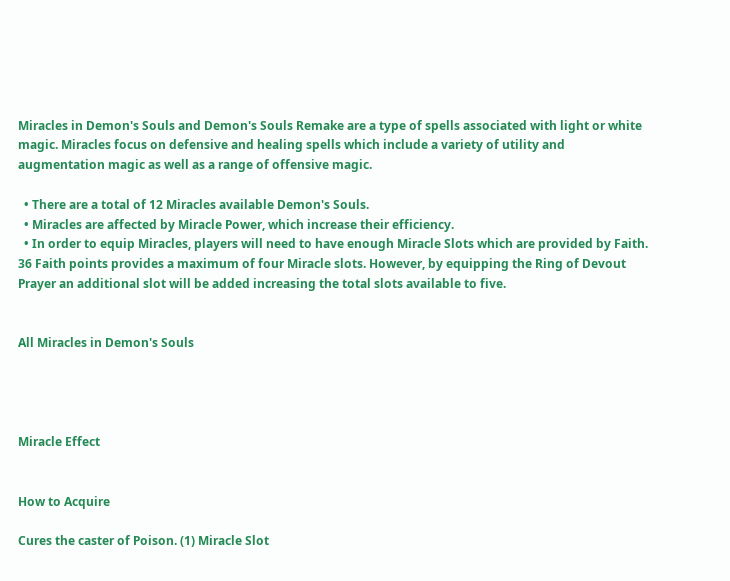Miracles in Demon's Souls and Demon's Souls Remake are a type of spells associated with light or white magic. Miracles focus on defensive and healing spells which include a variety of utility and augmentation magic as well as a range of offensive magic.

  • There are a total of 12 Miracles available Demon's Souls.
  • Miracles are affected by Miracle Power, which increase their efficiency.
  • In order to equip Miracles, players will need to have enough Miracle Slots which are provided by Faith. 36 Faith points provides a maximum of four Miracle slots. However, by equipping the Ring of Devout Prayer an additional slot will be added increasing the total slots available to five.


All Miracles in Demon's Souls




Miracle Effect


How to Acquire

Cures the caster of Poison. (1) Miracle Slot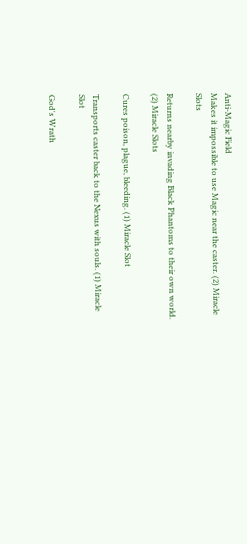Anti-Magic Field
Makes it impossible to use Magic near the caster. (2) Miracle Slots

Returns nearby invading Black Phantoms to their own world. (2) Miracle Slots

Cures poison, plague, bleeding. (1) Miracle Slot

Transports caster back to the Nexus with souls. (1) Miracle Slot

God's Wrath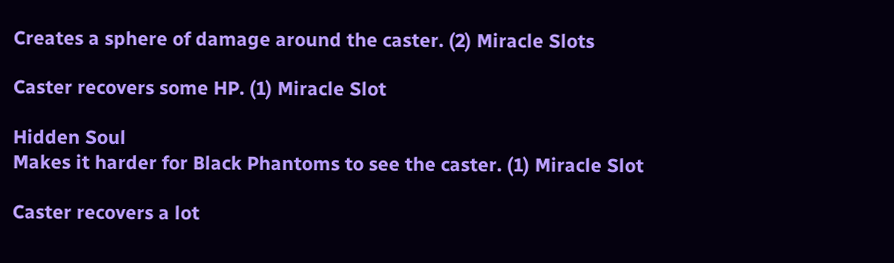Creates a sphere of damage around the caster. (2) Miracle Slots

Caster recovers some HP. (1) Miracle Slot

Hidden Soul
Makes it harder for Black Phantoms to see the caster. (1) Miracle Slot

Caster recovers a lot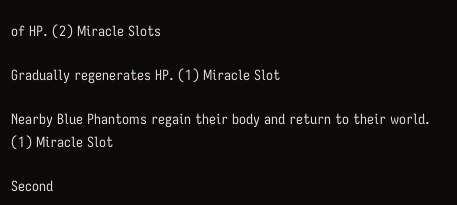of HP. (2) Miracle Slots

Gradually regenerates HP. (1) Miracle Slot

Nearby Blue Phantoms regain their body and return to their world. (1) Miracle Slot

Second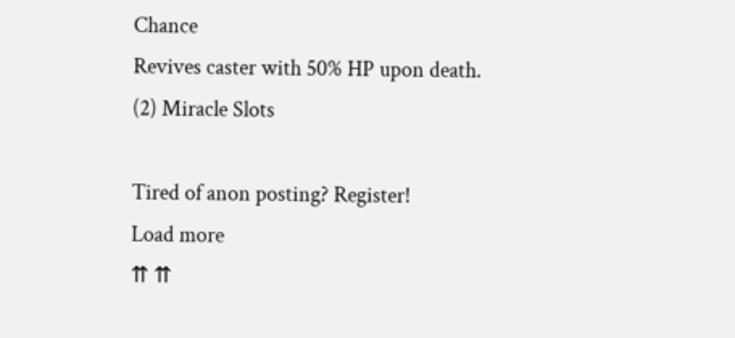Chance
Revives caster with 50% HP upon death. (2) Miracle Slots

Tired of anon posting? Register!
Load more
⇈ ⇈